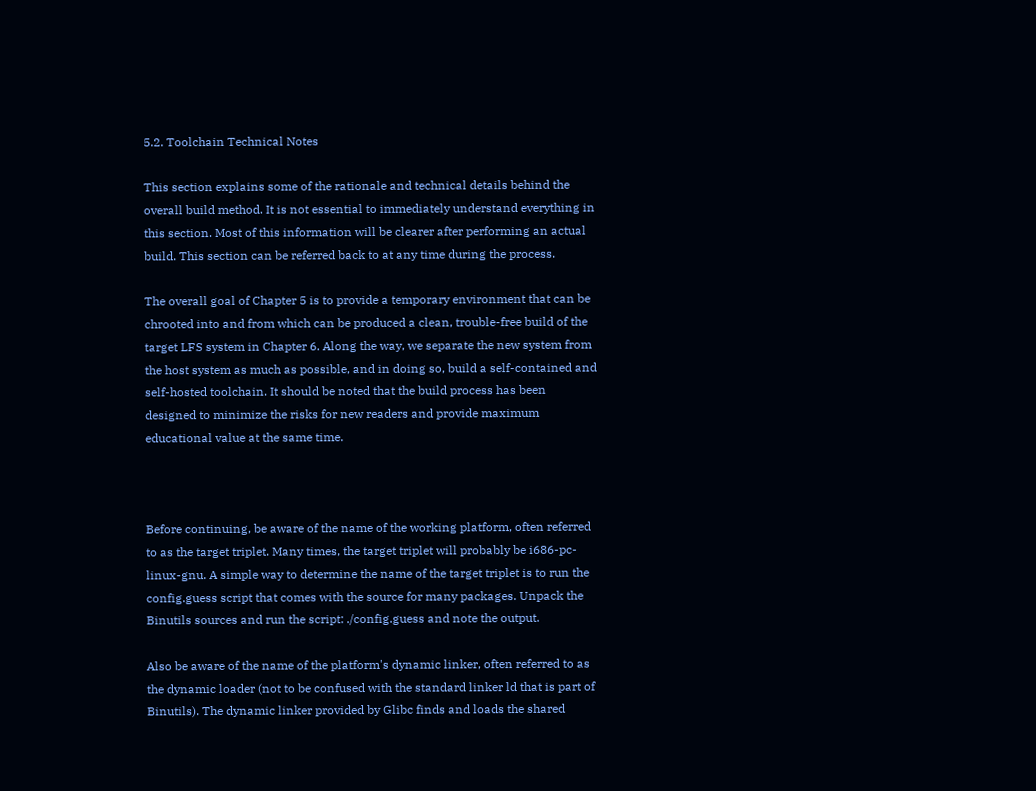5.2. Toolchain Technical Notes

This section explains some of the rationale and technical details behind the overall build method. It is not essential to immediately understand everything in this section. Most of this information will be clearer after performing an actual build. This section can be referred back to at any time during the process.

The overall goal of Chapter 5 is to provide a temporary environment that can be chrooted into and from which can be produced a clean, trouble-free build of the target LFS system in Chapter 6. Along the way, we separate the new system from the host system as much as possible, and in doing so, build a self-contained and self-hosted toolchain. It should be noted that the build process has been designed to minimize the risks for new readers and provide maximum educational value at the same time.



Before continuing, be aware of the name of the working platform, often referred to as the target triplet. Many times, the target triplet will probably be i686-pc-linux-gnu. A simple way to determine the name of the target triplet is to run the config.guess script that comes with the source for many packages. Unpack the Binutils sources and run the script: ./config.guess and note the output.

Also be aware of the name of the platform's dynamic linker, often referred to as the dynamic loader (not to be confused with the standard linker ld that is part of Binutils). The dynamic linker provided by Glibc finds and loads the shared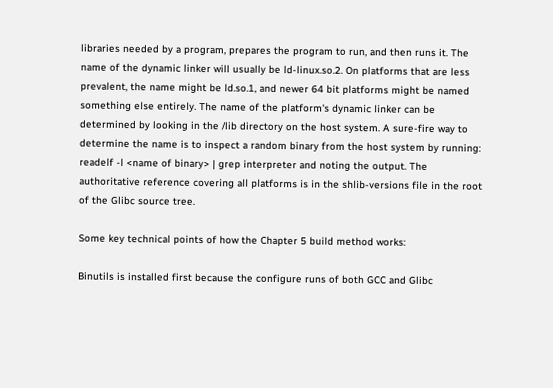libraries needed by a program, prepares the program to run, and then runs it. The name of the dynamic linker will usually be ld-linux.so.2. On platforms that are less prevalent, the name might be ld.so.1, and newer 64 bit platforms might be named something else entirely. The name of the platform's dynamic linker can be determined by looking in the /lib directory on the host system. A sure-fire way to determine the name is to inspect a random binary from the host system by running: readelf -l <name of binary> | grep interpreter and noting the output. The authoritative reference covering all platforms is in the shlib-versions file in the root of the Glibc source tree.

Some key technical points of how the Chapter 5 build method works:

Binutils is installed first because the configure runs of both GCC and Glibc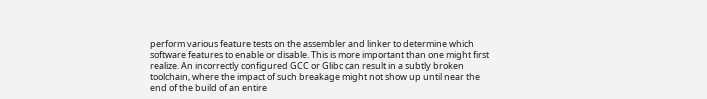perform various feature tests on the assembler and linker to determine which software features to enable or disable. This is more important than one might first realize. An incorrectly configured GCC or Glibc can result in a subtly broken toolchain, where the impact of such breakage might not show up until near the end of the build of an entire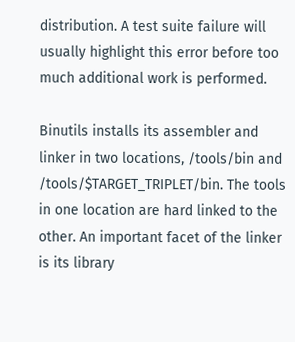distribution. A test suite failure will usually highlight this error before too much additional work is performed.

Binutils installs its assembler and linker in two locations, /tools/bin and /tools/$TARGET_TRIPLET/bin. The tools in one location are hard linked to the other. An important facet of the linker is its library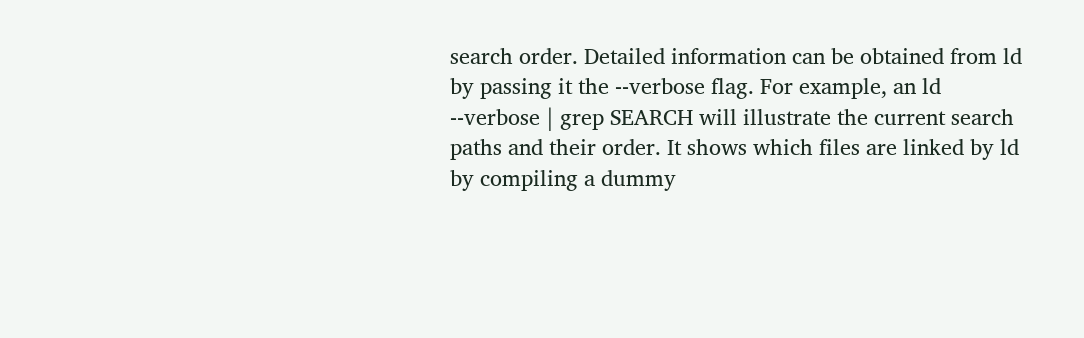search order. Detailed information can be obtained from ld by passing it the --verbose flag. For example, an ld --verbose | grep SEARCH will illustrate the current search paths and their order. It shows which files are linked by ld by compiling a dummy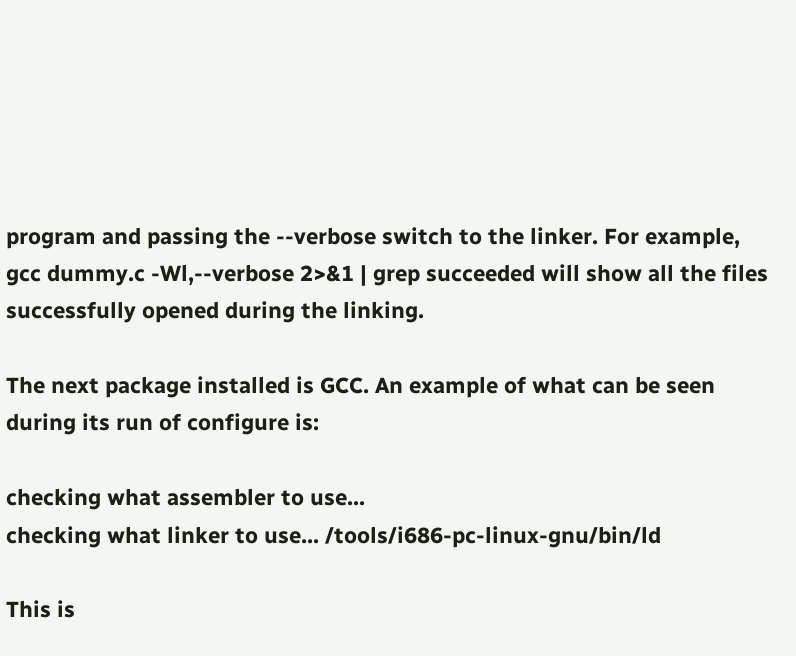program and passing the --verbose switch to the linker. For example, gcc dummy.c -Wl,--verbose 2>&1 | grep succeeded will show all the files successfully opened during the linking.

The next package installed is GCC. An example of what can be seen during its run of configure is:

checking what assembler to use...
checking what linker to use... /tools/i686-pc-linux-gnu/bin/ld

This is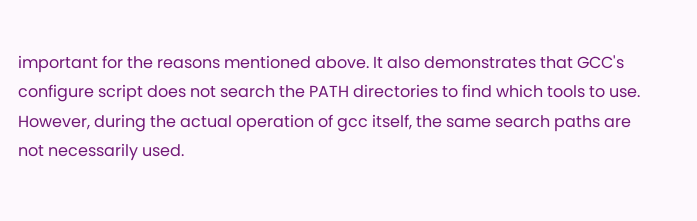important for the reasons mentioned above. It also demonstrates that GCC's configure script does not search the PATH directories to find which tools to use. However, during the actual operation of gcc itself, the same search paths are not necessarily used.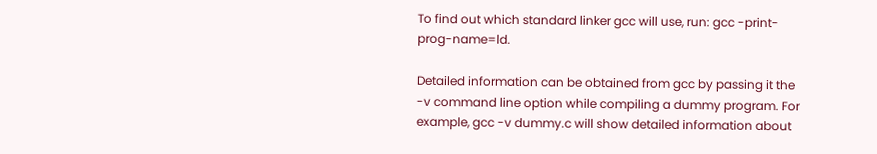To find out which standard linker gcc will use, run: gcc -print-prog-name=ld.

Detailed information can be obtained from gcc by passing it the -v command line option while compiling a dummy program. For example, gcc -v dummy.c will show detailed information about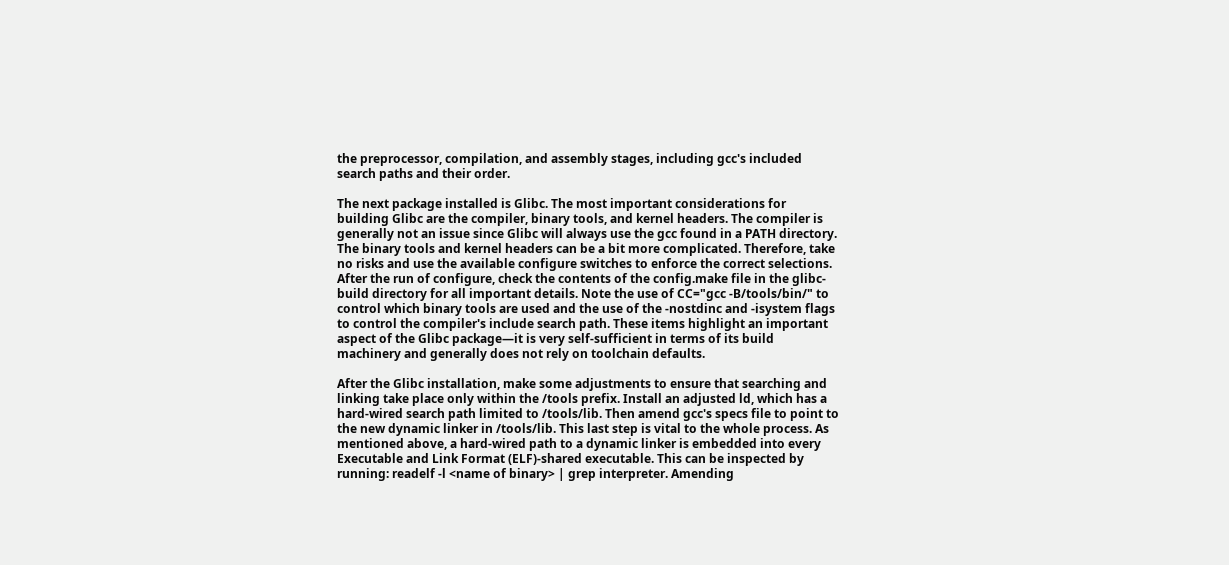the preprocessor, compilation, and assembly stages, including gcc's included search paths and their order.

The next package installed is Glibc. The most important considerations for building Glibc are the compiler, binary tools, and kernel headers. The compiler is generally not an issue since Glibc will always use the gcc found in a PATH directory. The binary tools and kernel headers can be a bit more complicated. Therefore, take no risks and use the available configure switches to enforce the correct selections. After the run of configure, check the contents of the config.make file in the glibc-build directory for all important details. Note the use of CC="gcc -B/tools/bin/" to control which binary tools are used and the use of the -nostdinc and -isystem flags to control the compiler's include search path. These items highlight an important aspect of the Glibc package—it is very self-sufficient in terms of its build machinery and generally does not rely on toolchain defaults.

After the Glibc installation, make some adjustments to ensure that searching and linking take place only within the /tools prefix. Install an adjusted ld, which has a hard-wired search path limited to /tools/lib. Then amend gcc's specs file to point to the new dynamic linker in /tools/lib. This last step is vital to the whole process. As mentioned above, a hard-wired path to a dynamic linker is embedded into every Executable and Link Format (ELF)-shared executable. This can be inspected by running: readelf -l <name of binary> | grep interpreter. Amending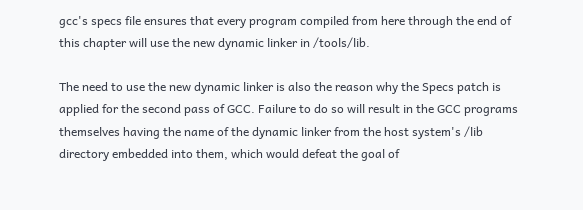gcc's specs file ensures that every program compiled from here through the end of this chapter will use the new dynamic linker in /tools/lib.

The need to use the new dynamic linker is also the reason why the Specs patch is applied for the second pass of GCC. Failure to do so will result in the GCC programs themselves having the name of the dynamic linker from the host system's /lib directory embedded into them, which would defeat the goal of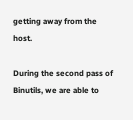getting away from the host.

During the second pass of Binutils, we are able to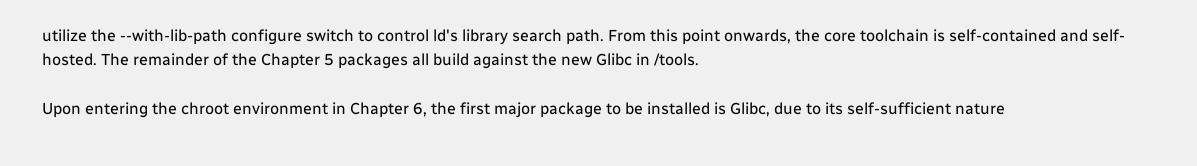utilize the --with-lib-path configure switch to control ld's library search path. From this point onwards, the core toolchain is self-contained and self-hosted. The remainder of the Chapter 5 packages all build against the new Glibc in /tools.

Upon entering the chroot environment in Chapter 6, the first major package to be installed is Glibc, due to its self-sufficient nature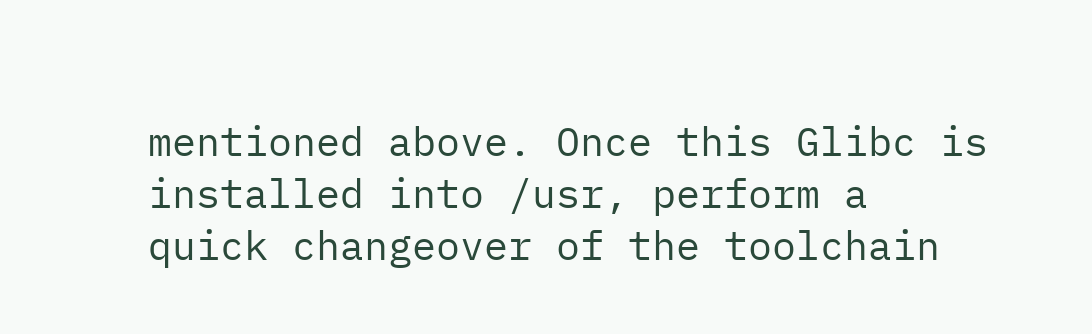mentioned above. Once this Glibc is installed into /usr, perform a quick changeover of the toolchain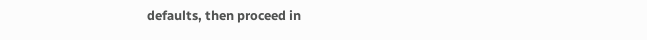defaults, then proceed in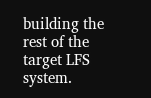building the rest of the target LFS system.